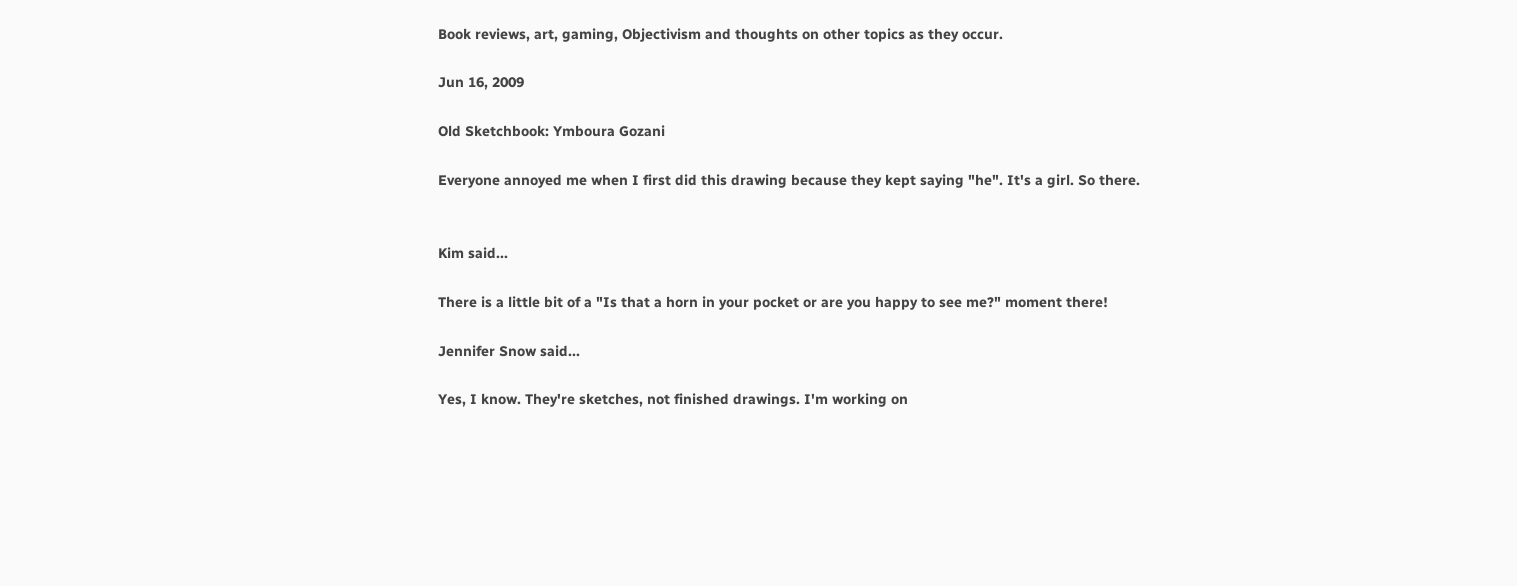Book reviews, art, gaming, Objectivism and thoughts on other topics as they occur.

Jun 16, 2009

Old Sketchbook: Ymboura Gozani

Everyone annoyed me when I first did this drawing because they kept saying "he". It's a girl. So there.


Kim said...

There is a little bit of a "Is that a horn in your pocket or are you happy to see me?" moment there!

Jennifer Snow said...

Yes, I know. They're sketches, not finished drawings. I'm working on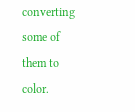converting some of them to color.